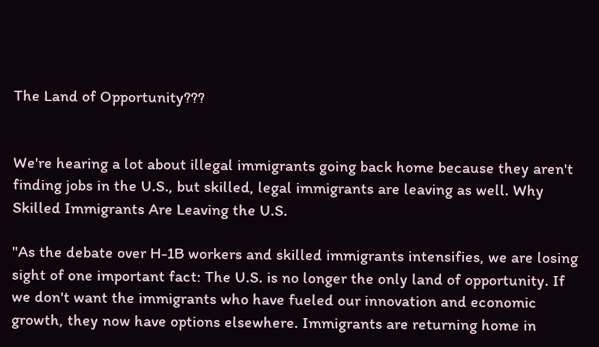The Land of Opportunity???


We're hearing a lot about illegal immigrants going back home because they aren't finding jobs in the U.S., but skilled, legal immigrants are leaving as well. Why Skilled Immigrants Are Leaving the U.S.

"As the debate over H-1B workers and skilled immigrants intensifies, we are losing sight of one important fact: The U.S. is no longer the only land of opportunity. If we don't want the immigrants who have fueled our innovation and economic growth, they now have options elsewhere. Immigrants are returning home in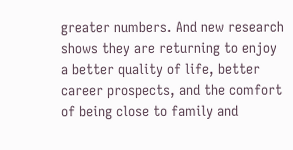greater numbers. And new research shows they are returning to enjoy a better quality of life, better career prospects, and the comfort of being close to family and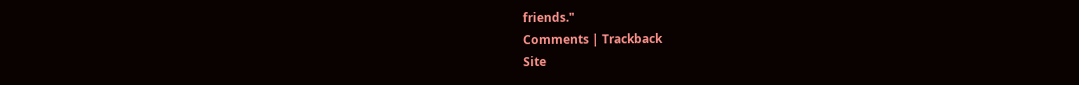friends."
Comments | Trackback
Site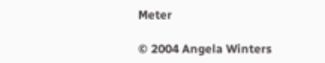Meter

© 2004 Angela Winters